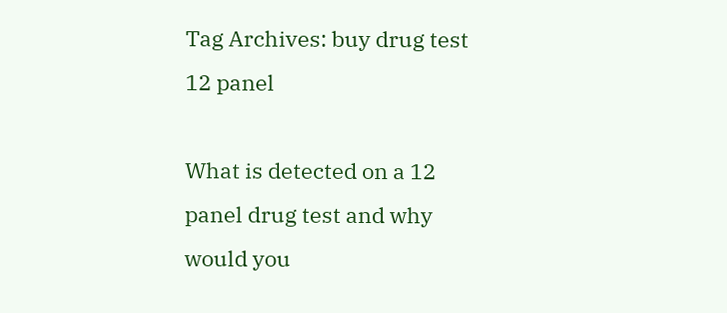Tag Archives: buy drug test 12 panel

What is detected on a 12 panel drug test and why would you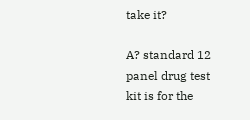take it?

A? standard 12 panel drug test kit is for the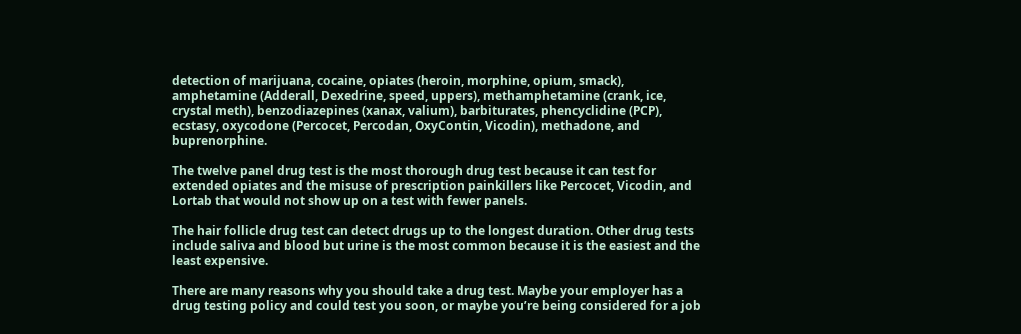detection of marijuana, cocaine, opiates (heroin, morphine, opium, smack), amphetamine (Adderall, Dexedrine, speed, uppers), methamphetamine (crank, ice, crystal meth), benzodiazepines (xanax, valium), barbiturates, phencyclidine (PCP), ecstasy, oxycodone (Percocet, Percodan, OxyContin, Vicodin), methadone, and buprenorphine.

The twelve panel drug test is the most thorough drug test because it can test for extended opiates and the misuse of prescription painkillers like Percocet, Vicodin, and Lortab that would not show up on a test with fewer panels.

The hair follicle drug test can detect drugs up to the longest duration. Other drug tests include saliva and blood but urine is the most common because it is the easiest and the least expensive.

There are many reasons why you should take a drug test. Maybe your employer has a drug testing policy and could test you soon, or maybe you’re being considered for a job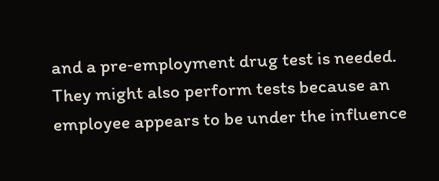and a pre‐employment drug test is needed. They might also perform tests because an employee appears to be under the influence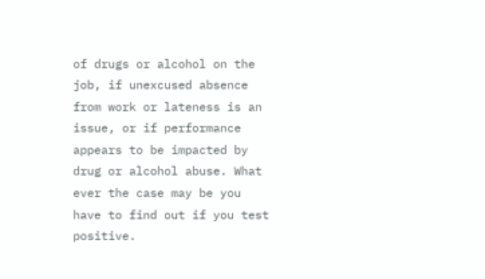of drugs or alcohol on the job, if unexcused absence from work or lateness is an issue, or if performance appears to be impacted by drug or alcohol abuse. What ever the case may be you have to find out if you test positive.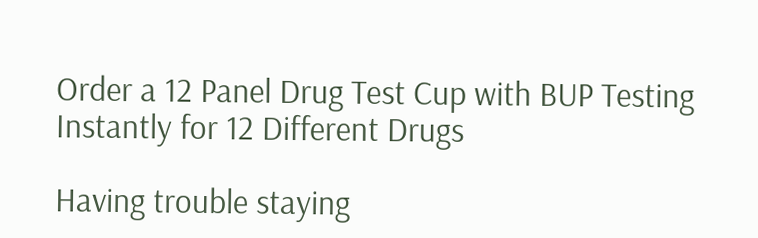Order a 12 Panel Drug Test Cup with BUP Testing Instantly for 12 Different Drugs

Having trouble staying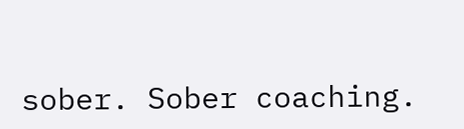sober. Sober coaching.